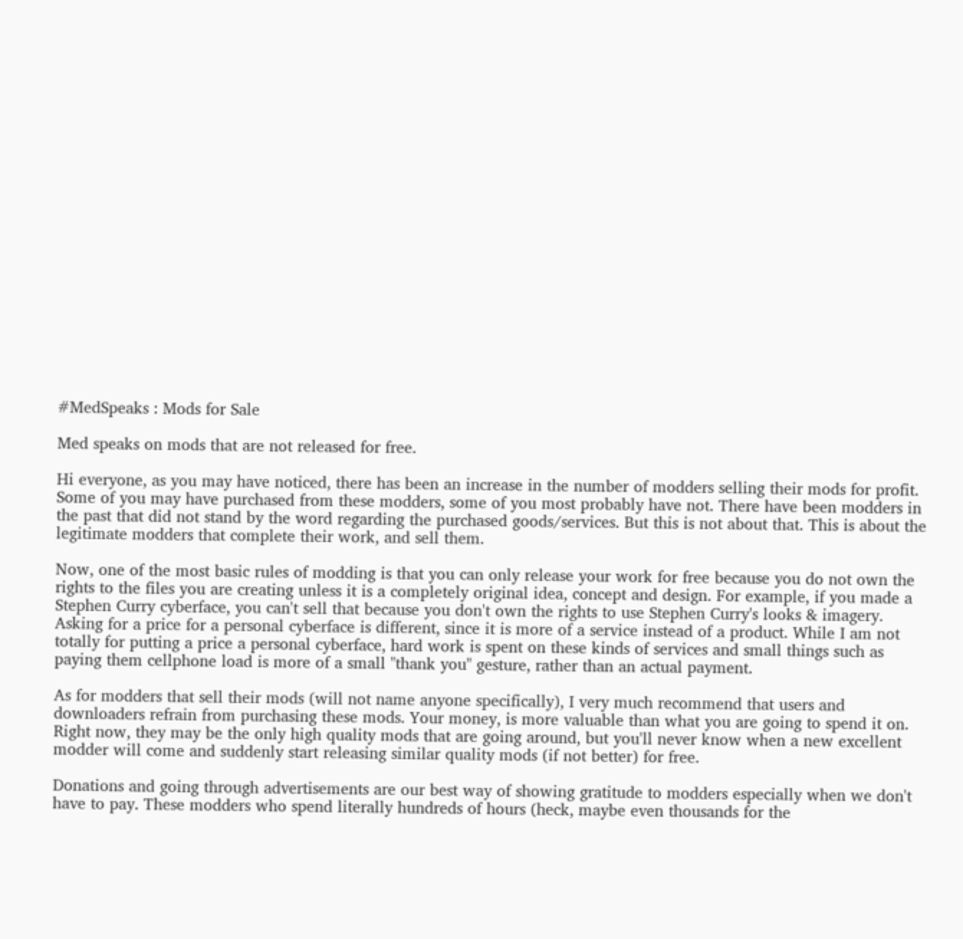#MedSpeaks : Mods for Sale

Med speaks on mods that are not released for free.

Hi everyone, as you may have noticed, there has been an increase in the number of modders selling their mods for profit. Some of you may have purchased from these modders, some of you most probably have not. There have been modders in the past that did not stand by the word regarding the purchased goods/services. But this is not about that. This is about the legitimate modders that complete their work, and sell them.

Now, one of the most basic rules of modding is that you can only release your work for free because you do not own the rights to the files you are creating unless it is a completely original idea, concept and design. For example, if you made a Stephen Curry cyberface, you can't sell that because you don't own the rights to use Stephen Curry's looks & imagery. Asking for a price for a personal cyberface is different, since it is more of a service instead of a product. While I am not totally for putting a price a personal cyberface, hard work is spent on these kinds of services and small things such as paying them cellphone load is more of a small "thank you" gesture, rather than an actual payment.

As for modders that sell their mods (will not name anyone specifically), I very much recommend that users and downloaders refrain from purchasing these mods. Your money, is more valuable than what you are going to spend it on. Right now, they may be the only high quality mods that are going around, but you'll never know when a new excellent modder will come and suddenly start releasing similar quality mods (if not better) for free.

Donations and going through advertisements are our best way of showing gratitude to modders especially when we don't have to pay. These modders who spend literally hundreds of hours (heck, maybe even thousands for the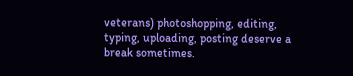veterans) photoshopping, editing, typing, uploading, posting deserve a break sometimes.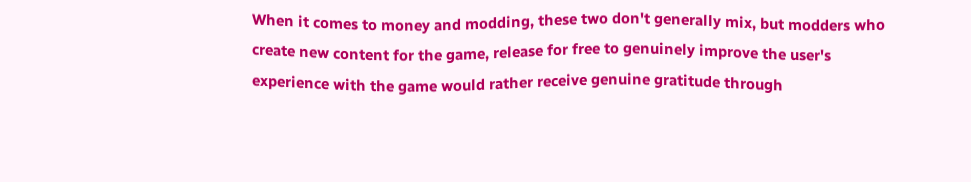When it comes to money and modding, these two don't generally mix, but modders who create new content for the game, release for free to genuinely improve the user's experience with the game would rather receive genuine gratitude through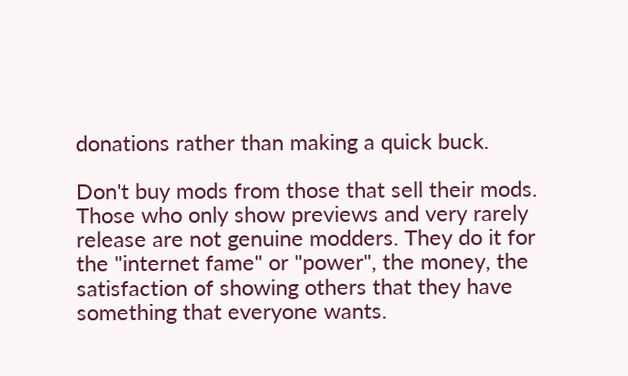donations rather than making a quick buck.

Don't buy mods from those that sell their mods. Those who only show previews and very rarely release are not genuine modders. They do it for the "internet fame" or "power", the money, the satisfaction of showing others that they have something that everyone wants.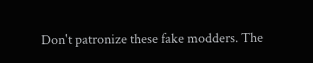Don't patronize these fake modders. The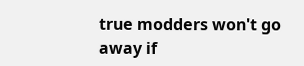true modders won't go away if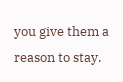you give them a reason to stay.